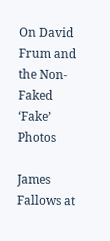On David Frum and the Non-Faked ‘Fake’ Photos

James Fallows at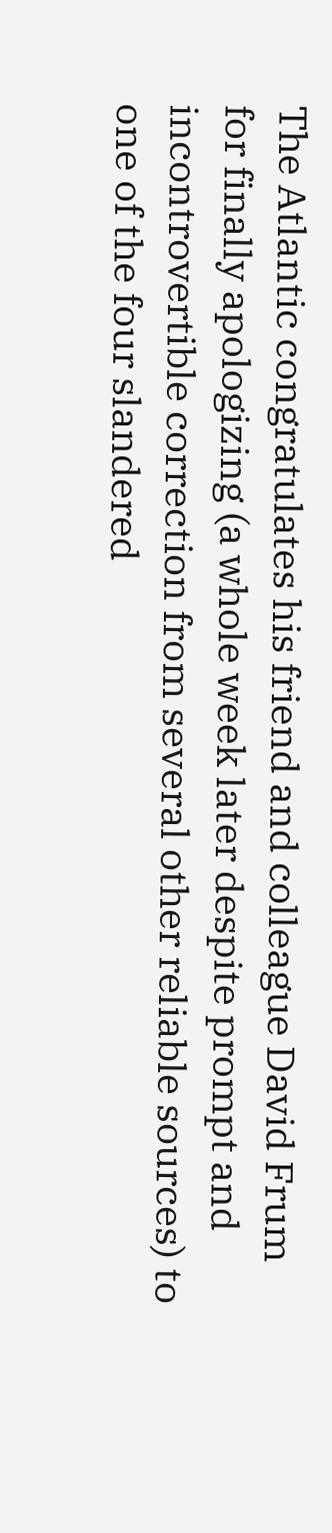The Atlantic congratulates his friend and colleague David Frum  for finally apologizing (a whole week later despite prompt and incontrovertible correction from several other reliable sources) to one of the four slandered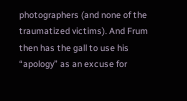photographers (and none of the traumatized victims). And Frum then has the gall to use his “apology” as an excuse for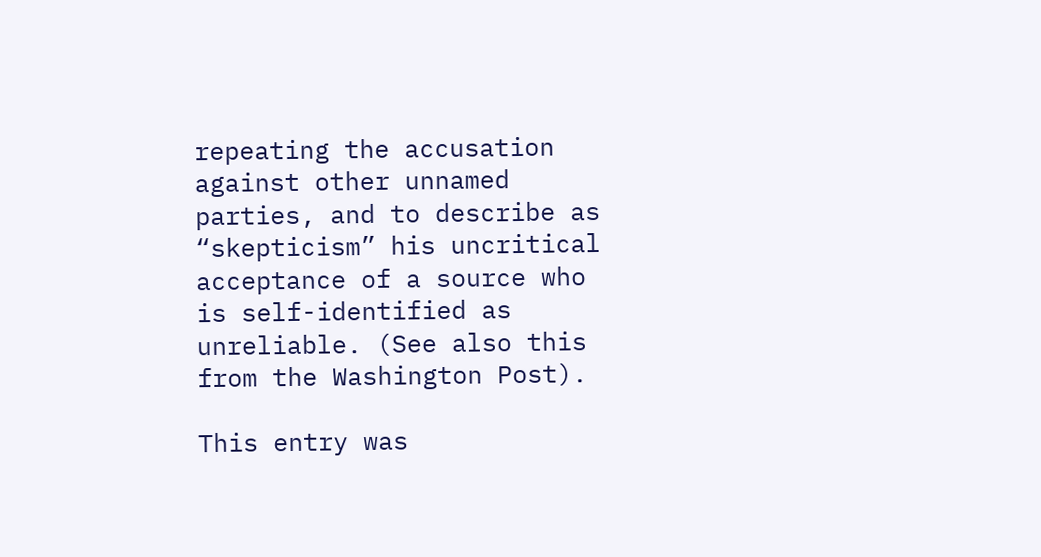repeating the accusation against other unnamed parties, and to describe as “skepticism” his uncritical acceptance of a source who is self-identified as unreliable. (See also this from the Washington Post).

This entry was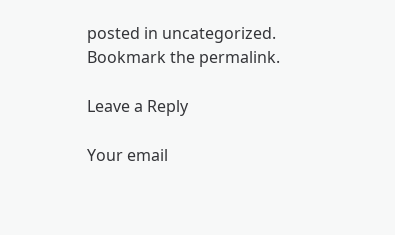posted in uncategorized. Bookmark the permalink.

Leave a Reply

Your email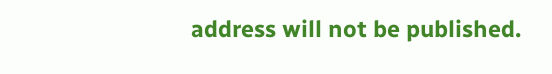address will not be published.